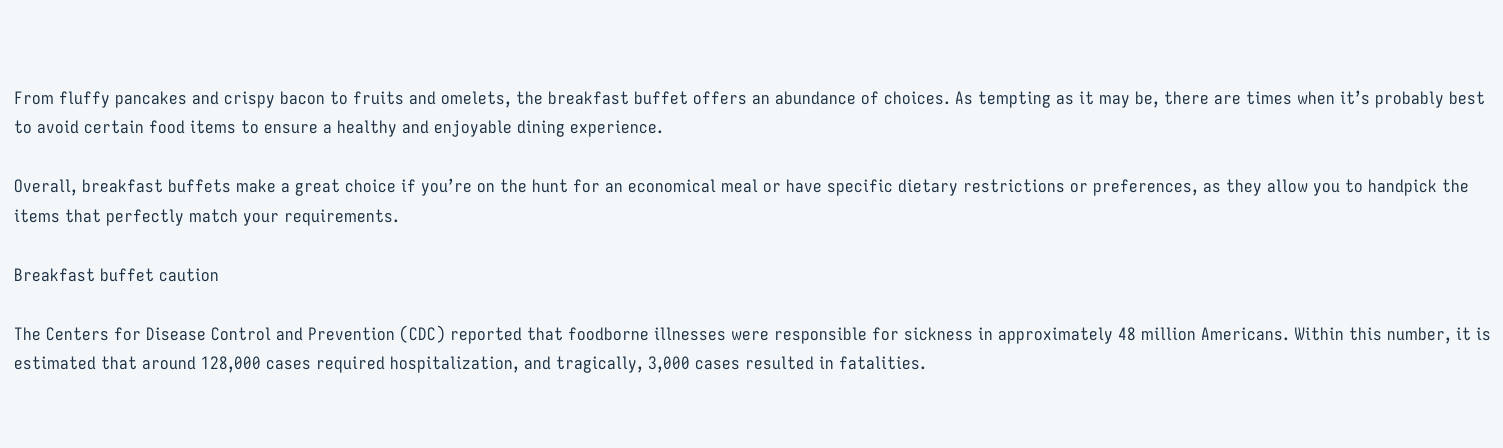From fluffy pancakes and crispy bacon to fruits and omelets, the breakfast buffet offers an abundance of choices. As tempting as it may be, there are times when it’s probably best to avoid certain food items to ensure a healthy and enjoyable dining experience.

Overall, breakfast buffets make a great choice if you’re on the hunt for an economical meal or have specific dietary restrictions or preferences, as they allow you to handpick the items that perfectly match your requirements.

Breakfast buffet caution

The Centers for Disease Control and Prevention (CDC) reported that foodborne illnesses were responsible for sickness in approximately 48 million Americans. Within this number, it is estimated that around 128,000 cases required hospitalization, and tragically, 3,000 cases resulted in fatalities.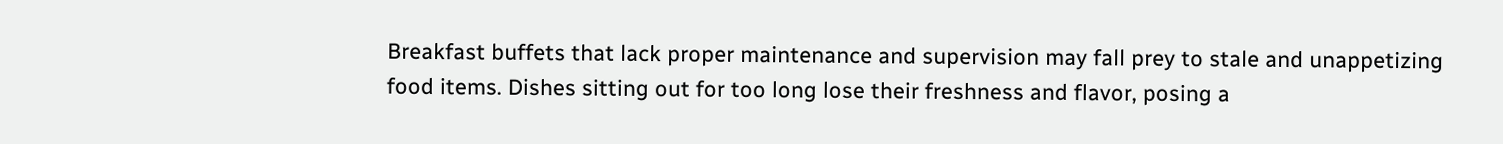Breakfast buffets that lack proper maintenance and supervision may fall prey to stale and unappetizing food items. Dishes sitting out for too long lose their freshness and flavor, posing a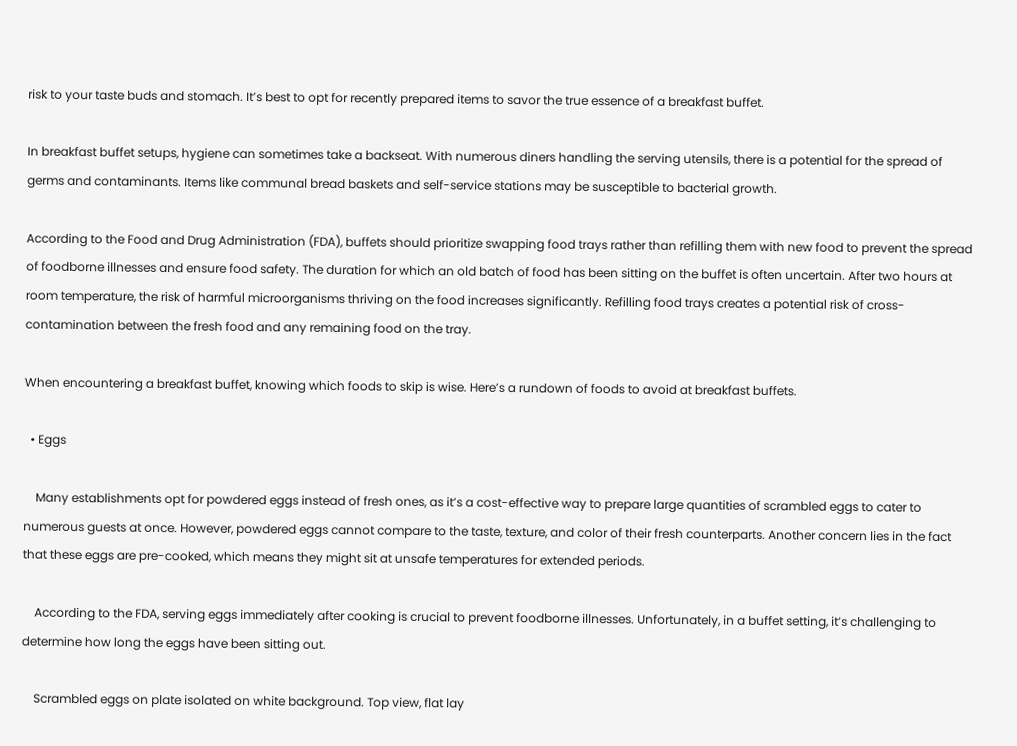risk to your taste buds and stomach. It’s best to opt for recently prepared items to savor the true essence of a breakfast buffet.

In breakfast buffet setups, hygiene can sometimes take a backseat. With numerous diners handling the serving utensils, there is a potential for the spread of germs and contaminants. Items like communal bread baskets and self-service stations may be susceptible to bacterial growth.

According to the Food and Drug Administration (FDA), buffets should prioritize swapping food trays rather than refilling them with new food to prevent the spread of foodborne illnesses and ensure food safety. The duration for which an old batch of food has been sitting on the buffet is often uncertain. After two hours at room temperature, the risk of harmful microorganisms thriving on the food increases significantly. Refilling food trays creates a potential risk of cross-contamination between the fresh food and any remaining food on the tray.

When encountering a breakfast buffet, knowing which foods to skip is wise. Here’s a rundown of foods to avoid at breakfast buffets.

  • Eggs

    Many establishments opt for powdered eggs instead of fresh ones, as it’s a cost-effective way to prepare large quantities of scrambled eggs to cater to numerous guests at once. However, powdered eggs cannot compare to the taste, texture, and color of their fresh counterparts. Another concern lies in the fact that these eggs are pre-cooked, which means they might sit at unsafe temperatures for extended periods.

    According to the FDA, serving eggs immediately after cooking is crucial to prevent foodborne illnesses. Unfortunately, in a buffet setting, it’s challenging to determine how long the eggs have been sitting out.

    Scrambled eggs on plate isolated on white background. Top view, flat lay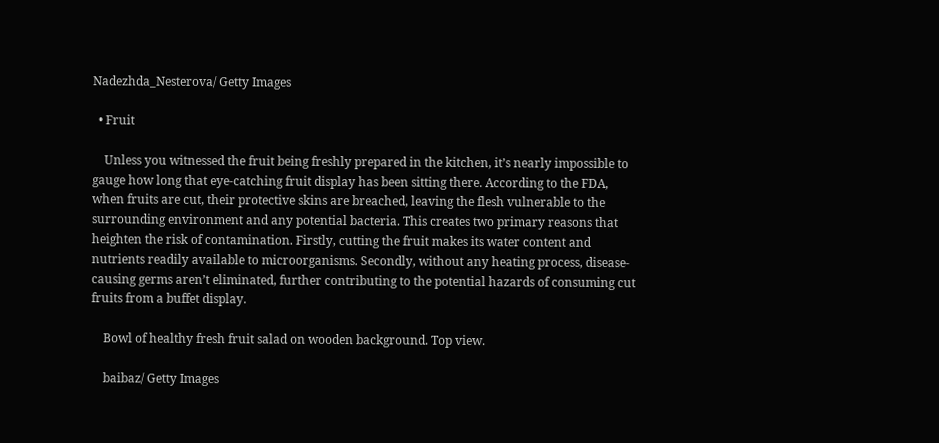Nadezhda_Nesterova/ Getty Images

  • Fruit

    Unless you witnessed the fruit being freshly prepared in the kitchen, it’s nearly impossible to gauge how long that eye-catching fruit display has been sitting there. According to the FDA, when fruits are cut, their protective skins are breached, leaving the flesh vulnerable to the surrounding environment and any potential bacteria. This creates two primary reasons that heighten the risk of contamination. Firstly, cutting the fruit makes its water content and nutrients readily available to microorganisms. Secondly, without any heating process, disease-causing germs aren’t eliminated, further contributing to the potential hazards of consuming cut fruits from a buffet display.

    Bowl of healthy fresh fruit salad on wooden background. Top view.

    baibaz/ Getty Images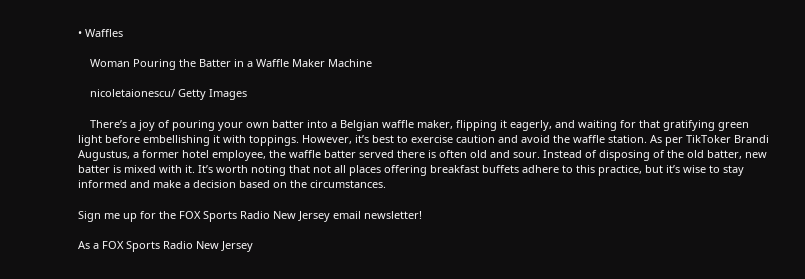• Waffles

    Woman Pouring the Batter in a Waffle Maker Machine

    nicoletaionescu/ Getty Images

    There’s a joy of pouring your own batter into a Belgian waffle maker, flipping it eagerly, and waiting for that gratifying green light before embellishing it with toppings. However, it’s best to exercise caution and avoid the waffle station. As per TikToker Brandi Augustus, a former hotel employee, the waffle batter served there is often old and sour. Instead of disposing of the old batter, new batter is mixed with it. It’s worth noting that not all places offering breakfast buffets adhere to this practice, but it’s wise to stay informed and make a decision based on the circumstances.

Sign me up for the FOX Sports Radio New Jersey email newsletter!

As a FOX Sports Radio New Jersey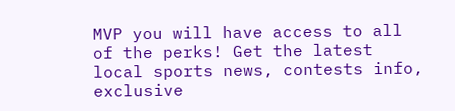MVP you will have access to all of the perks! Get the latest local sports news, contests info, exclusive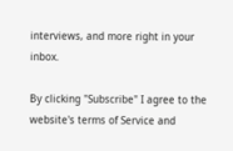interviews, and more right in your inbox.

By clicking "Subscribe" I agree to the website's terms of Service and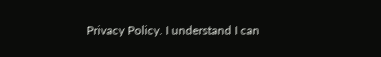Privacy Policy. I understand I can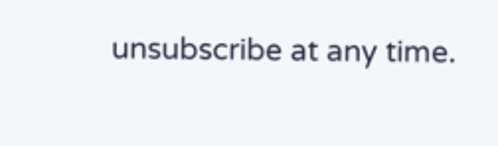unsubscribe at any time.